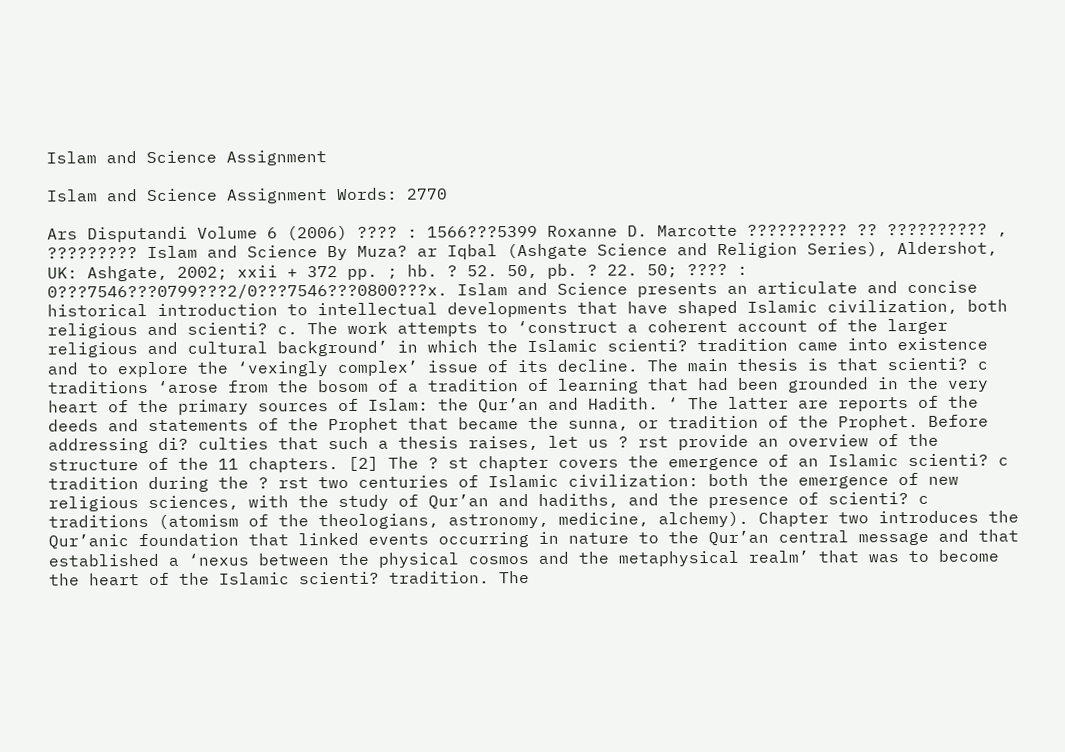Islam and Science Assignment

Islam and Science Assignment Words: 2770

Ars Disputandi Volume 6 (2006) ???? : 1566???5399 Roxanne D. Marcotte ?????????? ?? ?????????? , ????????? Islam and Science By Muza? ar Iqbal (Ashgate Science and Religion Series), Aldershot, UK: Ashgate, 2002; xxii + 372 pp. ; hb. ? 52. 50, pb. ? 22. 50; ???? : 0???7546???0799???2/0???7546???0800???x. Islam and Science presents an articulate and concise historical introduction to intellectual developments that have shaped Islamic civilization, both religious and scienti? c. The work attempts to ‘construct a coherent account of the larger religious and cultural background’ in which the Islamic scienti? tradition came into existence and to explore the ‘vexingly complex’ issue of its decline. The main thesis is that scienti? c traditions ‘arose from the bosom of a tradition of learning that had been grounded in the very heart of the primary sources of Islam: the Qur’an and Hadith. ‘ The latter are reports of the deeds and statements of the Prophet that became the sunna, or tradition of the Prophet. Before addressing di? culties that such a thesis raises, let us ? rst provide an overview of the structure of the 11 chapters. [2] The ? st chapter covers the emergence of an Islamic scienti? c tradition during the ? rst two centuries of Islamic civilization: both the emergence of new religious sciences, with the study of Qur’an and hadiths, and the presence of scienti? c traditions (atomism of the theologians, astronomy, medicine, alchemy). Chapter two introduces the Qur’anic foundation that linked events occurring in nature to the Qur’an central message and that established a ‘nexus between the physical cosmos and the metaphysical realm’ that was to become the heart of the Islamic scienti? tradition. The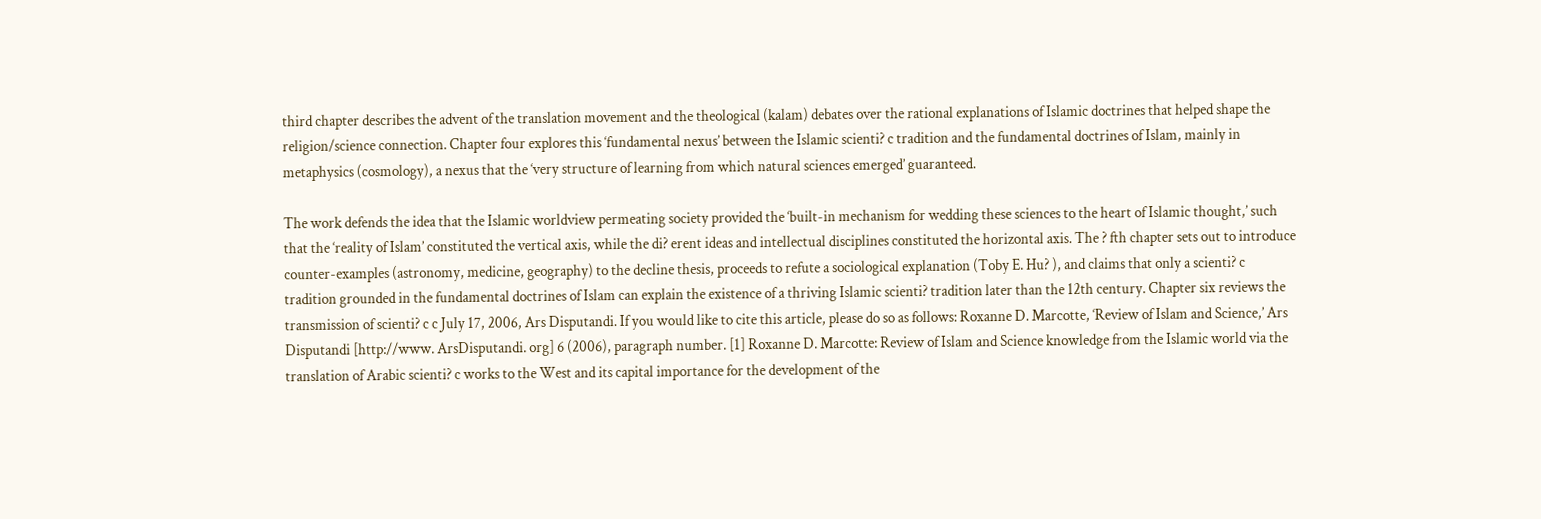third chapter describes the advent of the translation movement and the theological (kalam) debates over the rational explanations of Islamic doctrines that helped shape the religion/science connection. Chapter four explores this ‘fundamental nexus’ between the Islamic scienti? c tradition and the fundamental doctrines of Islam, mainly in metaphysics (cosmology), a nexus that the ‘very structure of learning from which natural sciences emerged’ guaranteed.

The work defends the idea that the Islamic worldview permeating society provided the ‘built-in mechanism for wedding these sciences to the heart of Islamic thought,’ such that the ‘reality of Islam’ constituted the vertical axis, while the di? erent ideas and intellectual disciplines constituted the horizontal axis. The ? fth chapter sets out to introduce counter-examples (astronomy, medicine, geography) to the decline thesis, proceeds to refute a sociological explanation (Toby E. Hu? ), and claims that only a scienti? c tradition grounded in the fundamental doctrines of Islam can explain the existence of a thriving Islamic scienti? tradition later than the 12th century. Chapter six reviews the transmission of scienti? c c July 17, 2006, Ars Disputandi. If you would like to cite this article, please do so as follows: Roxanne D. Marcotte, ‘Review of Islam and Science,’ Ars Disputandi [http://www. ArsDisputandi. org] 6 (2006), paragraph number. [1] Roxanne D. Marcotte: Review of Islam and Science knowledge from the Islamic world via the translation of Arabic scienti? c works to the West and its capital importance for the development of the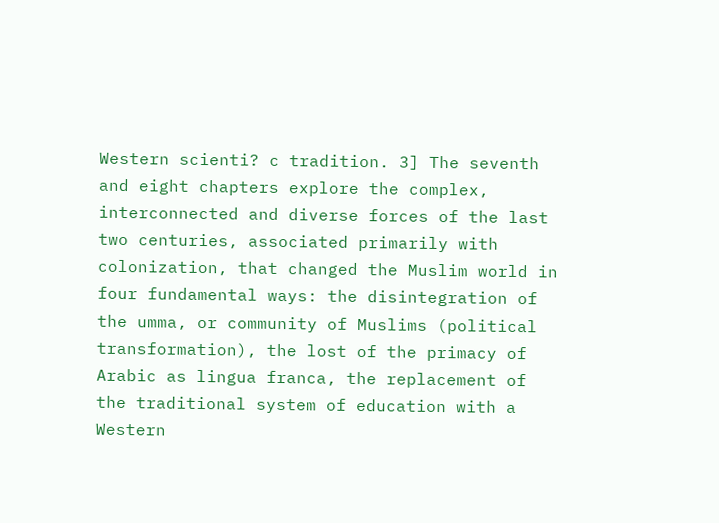Western scienti? c tradition. 3] The seventh and eight chapters explore the complex, interconnected and diverse forces of the last two centuries, associated primarily with colonization, that changed the Muslim world in four fundamental ways: the disintegration of the umma, or community of Muslims (political transformation), the lost of the primacy of Arabic as lingua franca, the replacement of the traditional system of education with a Western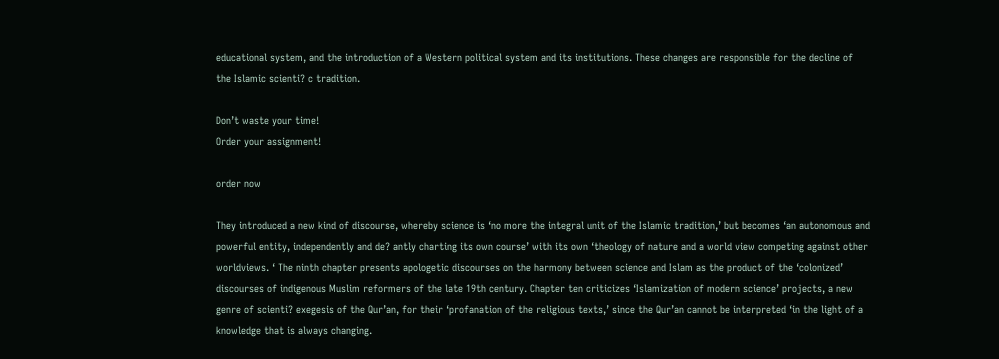educational system, and the introduction of a Western political system and its institutions. These changes are responsible for the decline of the Islamic scienti? c tradition.

Don’t waste your time!
Order your assignment!

order now

They introduced a new kind of discourse, whereby science is ‘no more the integral unit of the Islamic tradition,’ but becomes ‘an autonomous and powerful entity, independently and de? antly charting its own course’ with its own ‘theology of nature and a world view competing against other worldviews. ‘ The ninth chapter presents apologetic discourses on the harmony between science and Islam as the product of the ‘colonized’ discourses of indigenous Muslim reformers of the late 19th century. Chapter ten criticizes ‘Islamization of modern science’ projects, a new genre of scienti? exegesis of the Qur’an, for their ‘profanation of the religious texts,’ since the Qur’an cannot be interpreted ‘in the light of a knowledge that is always changing.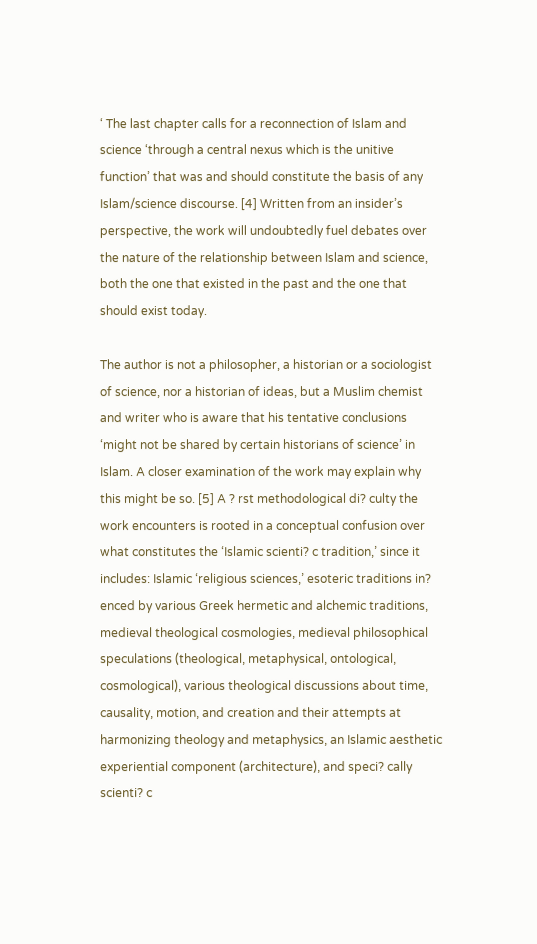‘ The last chapter calls for a reconnection of Islam and science ‘through a central nexus which is the unitive function’ that was and should constitute the basis of any Islam/science discourse. [4] Written from an insider’s perspective, the work will undoubtedly fuel debates over the nature of the relationship between Islam and science, both the one that existed in the past and the one that should exist today.

The author is not a philosopher, a historian or a sociologist of science, nor a historian of ideas, but a Muslim chemist and writer who is aware that his tentative conclusions ‘might not be shared by certain historians of science’ in Islam. A closer examination of the work may explain why this might be so. [5] A ? rst methodological di? culty the work encounters is rooted in a conceptual confusion over what constitutes the ‘Islamic scienti? c tradition,’ since it includes: Islamic ‘religious sciences,’ esoteric traditions in? enced by various Greek hermetic and alchemic traditions, medieval theological cosmologies, medieval philosophical speculations (theological, metaphysical, ontological, cosmological), various theological discussions about time, causality, motion, and creation and their attempts at harmonizing theology and metaphysics, an Islamic aesthetic experiential component (architecture), and speci? cally scienti? c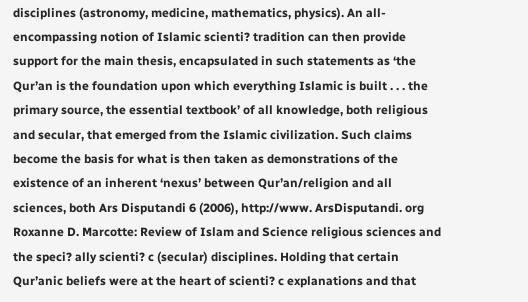disciplines (astronomy, medicine, mathematics, physics). An all-encompassing notion of Islamic scienti? tradition can then provide support for the main thesis, encapsulated in such statements as ‘the Qur’an is the foundation upon which everything Islamic is built . . . the primary source, the essential textbook’ of all knowledge, both religious and secular, that emerged from the Islamic civilization. Such claims become the basis for what is then taken as demonstrations of the existence of an inherent ‘nexus’ between Qur’an/religion and all sciences, both Ars Disputandi 6 (2006), http://www. ArsDisputandi. org Roxanne D. Marcotte: Review of Islam and Science religious sciences and the speci? ally scienti? c (secular) disciplines. Holding that certain Qur’anic beliefs were at the heart of scienti? c explanations and that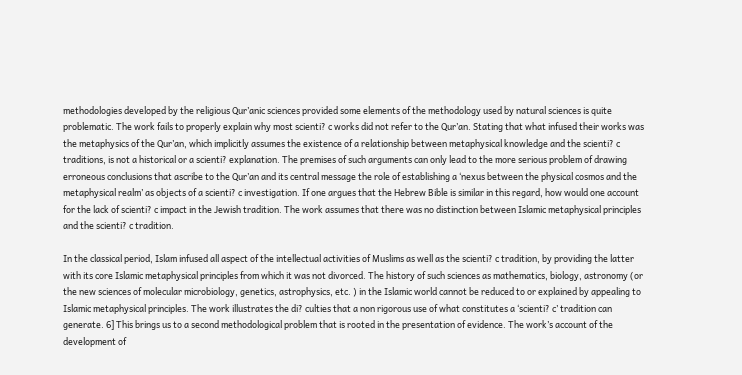methodologies developed by the religious Qur’anic sciences provided some elements of the methodology used by natural sciences is quite problematic. The work fails to properly explain why most scienti? c works did not refer to the Qur’an. Stating that what infused their works was the metaphysics of the Qur’an, which implicitly assumes the existence of a relationship between metaphysical knowledge and the scienti? c traditions, is not a historical or a scienti? explanation. The premises of such arguments can only lead to the more serious problem of drawing erroneous conclusions that ascribe to the Qur’an and its central message the role of establishing a ‘nexus between the physical cosmos and the metaphysical realm’ as objects of a scienti? c investigation. If one argues that the Hebrew Bible is similar in this regard, how would one account for the lack of scienti? c impact in the Jewish tradition. The work assumes that there was no distinction between Islamic metaphysical principles and the scienti? c tradition.

In the classical period, Islam infused all aspect of the intellectual activities of Muslims as well as the scienti? c tradition, by providing the latter with its core Islamic metaphysical principles from which it was not divorced. The history of such sciences as mathematics, biology, astronomy (or the new sciences of molecular microbiology, genetics, astrophysics, etc. ) in the Islamic world cannot be reduced to or explained by appealing to Islamic metaphysical principles. The work illustrates the di? culties that a non rigorous use of what constitutes a ‘scienti? c’ tradition can generate. 6] This brings us to a second methodological problem that is rooted in the presentation of evidence. The work’s account of the development of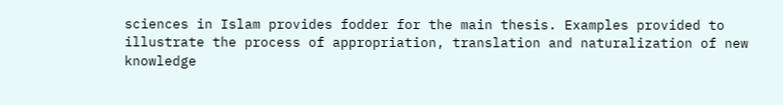sciences in Islam provides fodder for the main thesis. Examples provided to illustrate the process of appropriation, translation and naturalization of new knowledge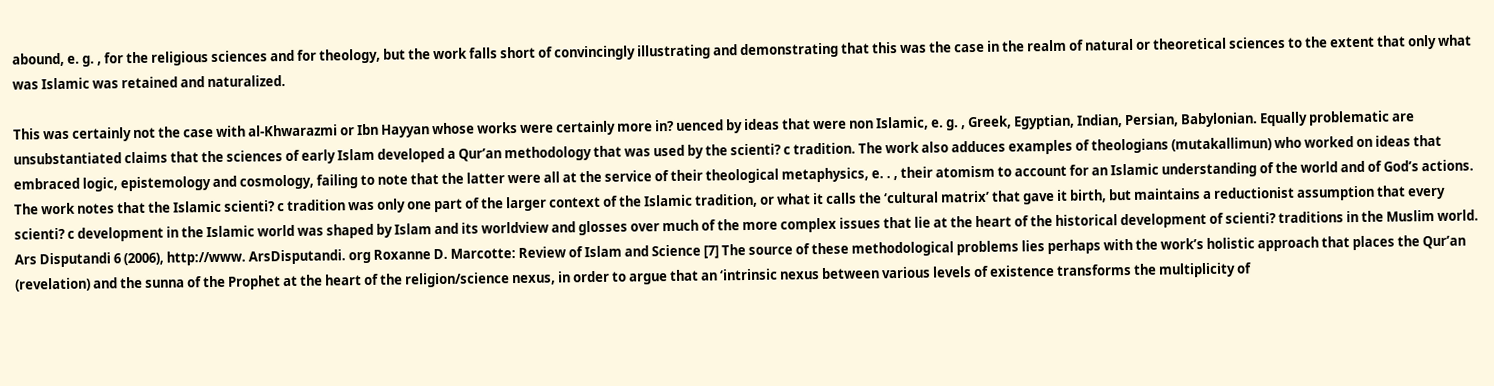abound, e. g. , for the religious sciences and for theology, but the work falls short of convincingly illustrating and demonstrating that this was the case in the realm of natural or theoretical sciences to the extent that only what was Islamic was retained and naturalized.

This was certainly not the case with al-Khwarazmi or Ibn Hayyan whose works were certainly more in? uenced by ideas that were non Islamic, e. g. , Greek, Egyptian, Indian, Persian, Babylonian. Equally problematic are unsubstantiated claims that the sciences of early Islam developed a Qur’an methodology that was used by the scienti? c tradition. The work also adduces examples of theologians (mutakallimun) who worked on ideas that embraced logic, epistemology and cosmology, failing to note that the latter were all at the service of their theological metaphysics, e. . , their atomism to account for an Islamic understanding of the world and of God’s actions. The work notes that the Islamic scienti? c tradition was only one part of the larger context of the Islamic tradition, or what it calls the ‘cultural matrix’ that gave it birth, but maintains a reductionist assumption that every scienti? c development in the Islamic world was shaped by Islam and its worldview and glosses over much of the more complex issues that lie at the heart of the historical development of scienti? traditions in the Muslim world. Ars Disputandi 6 (2006), http://www. ArsDisputandi. org Roxanne D. Marcotte: Review of Islam and Science [7] The source of these methodological problems lies perhaps with the work’s holistic approach that places the Qur’an (revelation) and the sunna of the Prophet at the heart of the religion/science nexus, in order to argue that an ‘intrinsic nexus between various levels of existence transforms the multiplicity of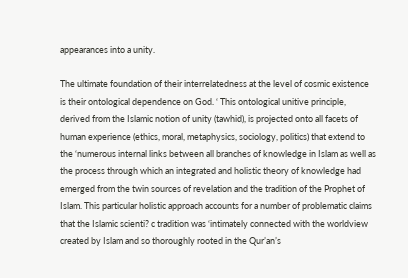appearances into a unity.

The ultimate foundation of their interrelatedness at the level of cosmic existence is their ontological dependence on God. ‘ This ontological unitive principle, derived from the Islamic notion of unity (tawhid), is projected onto all facets of human experience (ethics, moral, metaphysics, sociology, politics) that extend to the ‘numerous internal links between all branches of knowledge in Islam as well as the process through which an integrated and holistic theory of knowledge had emerged from the twin sources of revelation and the tradition of the Prophet of Islam. This particular holistic approach accounts for a number of problematic claims that the Islamic scienti? c tradition was ‘intimately connected with the worldview created by Islam and so thoroughly rooted in the Qur’an’s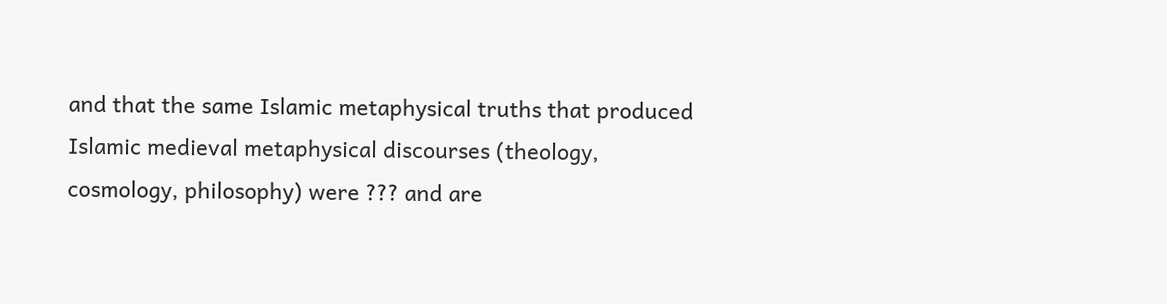and that the same Islamic metaphysical truths that produced Islamic medieval metaphysical discourses (theology, cosmology, philosophy) were ??? and are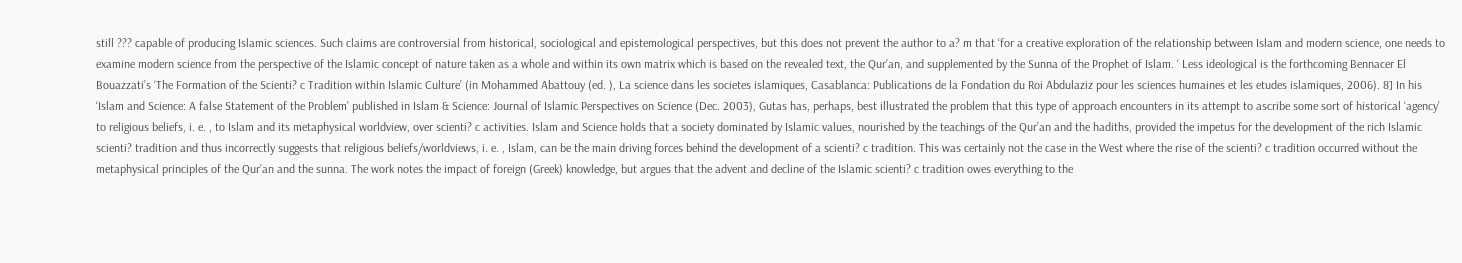still ??? capable of producing Islamic sciences. Such claims are controversial from historical, sociological and epistemological perspectives, but this does not prevent the author to a? m that ‘for a creative exploration of the relationship between Islam and modern science, one needs to examine modern science from the perspective of the Islamic concept of nature taken as a whole and within its own matrix which is based on the revealed text, the Qur’an, and supplemented by the Sunna of the Prophet of Islam. ‘ Less ideological is the forthcoming Bennacer El Bouazzati’s ‘The Formation of the Scienti? c Tradition within Islamic Culture’ (in Mohammed Abattouy (ed. ), La science dans les societes islamiques, Casablanca: Publications de la Fondation du Roi Abdulaziz pour les sciences humaines et les etudes islamiques, 2006). 8] In his ‘Islam and Science: A false Statement of the Problem’ published in Islam & Science: Journal of Islamic Perspectives on Science (Dec. 2003), Gutas has, perhaps, best illustrated the problem that this type of approach encounters in its attempt to ascribe some sort of historical ‘agency’ to religious beliefs, i. e. , to Islam and its metaphysical worldview, over scienti? c activities. Islam and Science holds that a society dominated by Islamic values, nourished by the teachings of the Qur’an and the hadiths, provided the impetus for the development of the rich Islamic scienti? tradition and thus incorrectly suggests that religious beliefs/worldviews, i. e. , Islam, can be the main driving forces behind the development of a scienti? c tradition. This was certainly not the case in the West where the rise of the scienti? c tradition occurred without the metaphysical principles of the Qur’an and the sunna. The work notes the impact of foreign (Greek) knowledge, but argues that the advent and decline of the Islamic scienti? c tradition owes everything to the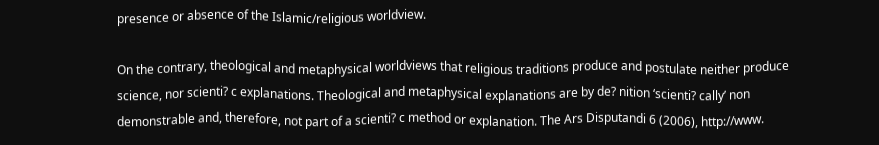presence or absence of the Islamic/religious worldview.

On the contrary, theological and metaphysical worldviews that religious traditions produce and postulate neither produce science, nor scienti? c explanations. Theological and metaphysical explanations are by de? nition ‘scienti? cally’ non demonstrable and, therefore, not part of a scienti? c method or explanation. The Ars Disputandi 6 (2006), http://www.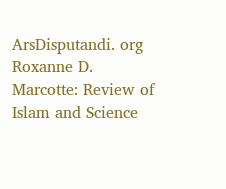ArsDisputandi. org Roxanne D. Marcotte: Review of Islam and Science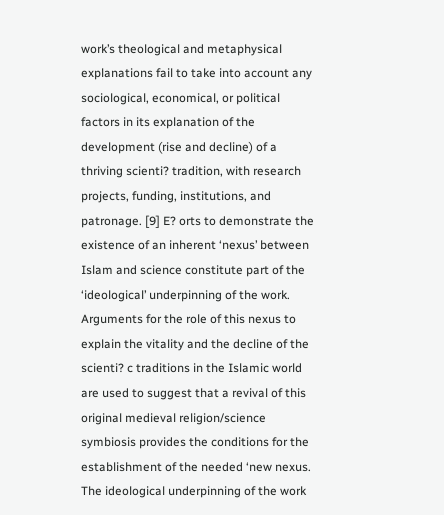work’s theological and metaphysical explanations fail to take into account any sociological, economical, or political factors in its explanation of the development (rise and decline) of a thriving scienti? tradition, with research projects, funding, institutions, and patronage. [9] E? orts to demonstrate the existence of an inherent ‘nexus’ between Islam and science constitute part of the ‘ideological’ underpinning of the work. Arguments for the role of this nexus to explain the vitality and the decline of the scienti? c traditions in the Islamic world are used to suggest that a revival of this original medieval religion/science symbiosis provides the conditions for the establishment of the needed ‘new nexus. The ideological underpinning of the work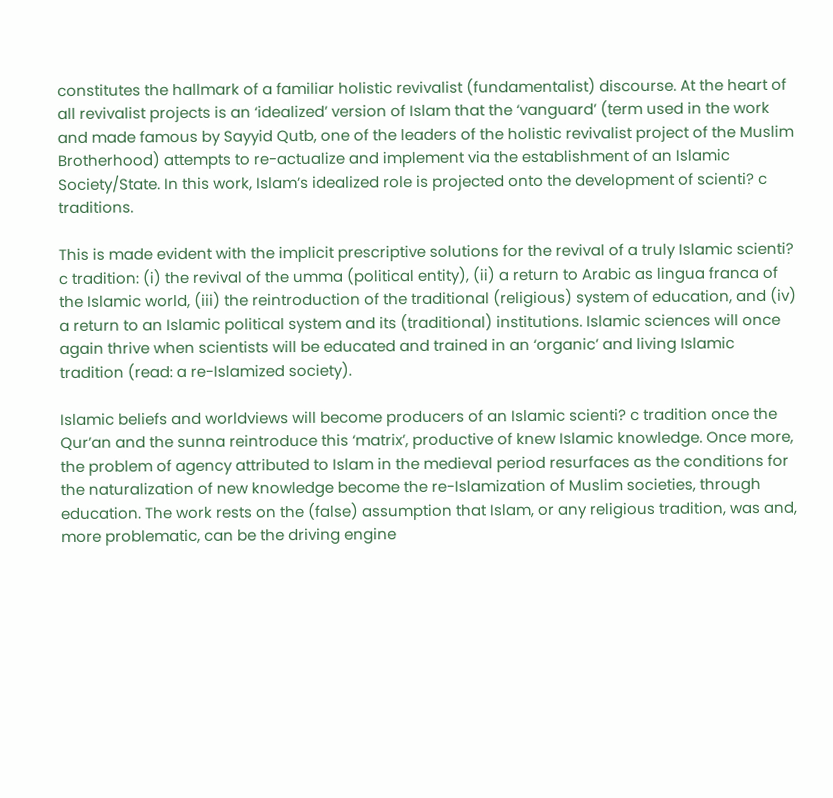constitutes the hallmark of a familiar holistic revivalist (fundamentalist) discourse. At the heart of all revivalist projects is an ‘idealized’ version of Islam that the ‘vanguard’ (term used in the work and made famous by Sayyid Qutb, one of the leaders of the holistic revivalist project of the Muslim Brotherhood) attempts to re-actualize and implement via the establishment of an Islamic Society/State. In this work, Islam’s idealized role is projected onto the development of scienti? c traditions.

This is made evident with the implicit prescriptive solutions for the revival of a truly Islamic scienti? c tradition: (i) the revival of the umma (political entity), (ii) a return to Arabic as lingua franca of the Islamic world, (iii) the reintroduction of the traditional (religious) system of education, and (iv) a return to an Islamic political system and its (traditional) institutions. Islamic sciences will once again thrive when scientists will be educated and trained in an ‘organic’ and living Islamic tradition (read: a re-Islamized society).

Islamic beliefs and worldviews will become producers of an Islamic scienti? c tradition once the Qur’an and the sunna reintroduce this ‘matrix’, productive of knew Islamic knowledge. Once more, the problem of agency attributed to Islam in the medieval period resurfaces as the conditions for the naturalization of new knowledge become the re-Islamization of Muslim societies, through education. The work rests on the (false) assumption that Islam, or any religious tradition, was and, more problematic, can be the driving engine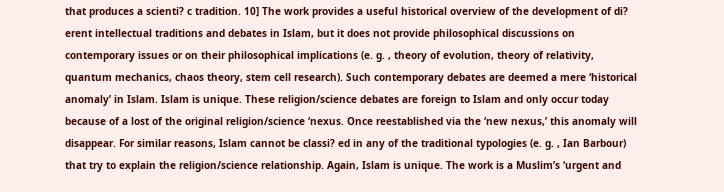that produces a scienti? c tradition. 10] The work provides a useful historical overview of the development of di? erent intellectual traditions and debates in Islam, but it does not provide philosophical discussions on contemporary issues or on their philosophical implications (e. g. , theory of evolution, theory of relativity, quantum mechanics, chaos theory, stem cell research). Such contemporary debates are deemed a mere ‘historical anomaly’ in Islam. Islam is unique. These religion/science debates are foreign to Islam and only occur today because of a lost of the original religion/science ‘nexus. Once reestablished via the ‘new nexus,’ this anomaly will disappear. For similar reasons, Islam cannot be classi? ed in any of the traditional typologies (e. g. , Ian Barbour) that try to explain the religion/science relationship. Again, Islam is unique. The work is a Muslim’s ‘urgent and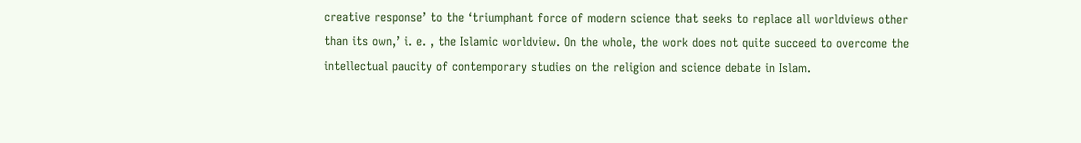creative response’ to the ‘triumphant force of modern science that seeks to replace all worldviews other than its own,’ i. e. , the Islamic worldview. On the whole, the work does not quite succeed to overcome the intellectual paucity of contemporary studies on the religion and science debate in Islam.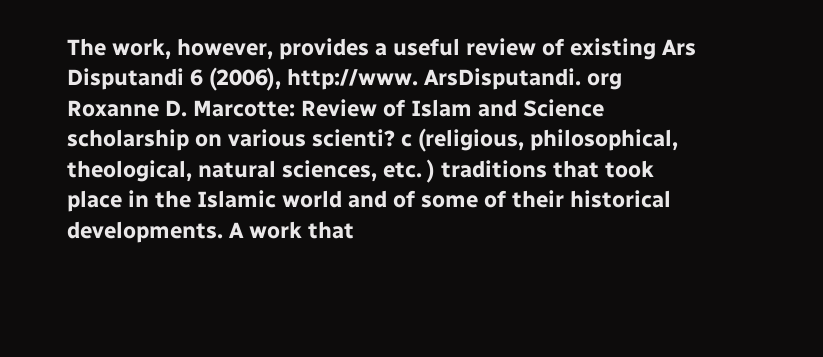The work, however, provides a useful review of existing Ars Disputandi 6 (2006), http://www. ArsDisputandi. org Roxanne D. Marcotte: Review of Islam and Science scholarship on various scienti? c (religious, philosophical, theological, natural sciences, etc. ) traditions that took place in the Islamic world and of some of their historical developments. A work that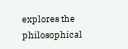explores the philosophical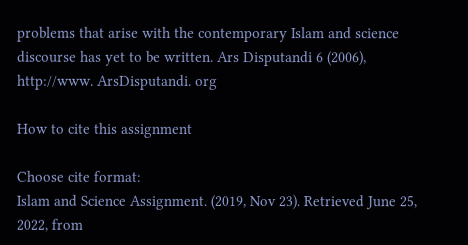problems that arise with the contemporary Islam and science discourse has yet to be written. Ars Disputandi 6 (2006), http://www. ArsDisputandi. org

How to cite this assignment

Choose cite format:
Islam and Science Assignment. (2019, Nov 23). Retrieved June 25, 2022, from